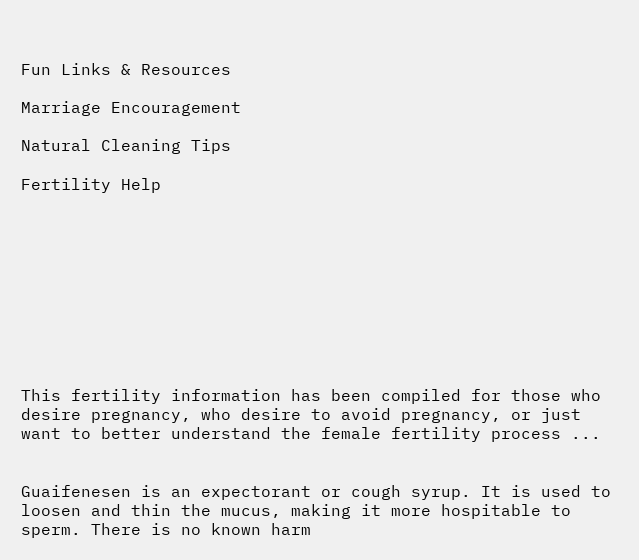Fun Links & Resources

Marriage Encouragement

Natural Cleaning Tips

Fertility Help










This fertility information has been compiled for those who desire pregnancy, who desire to avoid pregnancy, or just want to better understand the female fertility process ...


Guaifenesen is an expectorant or cough syrup. It is used to loosen and thin the mucus, making it more hospitable to sperm. There is no known harm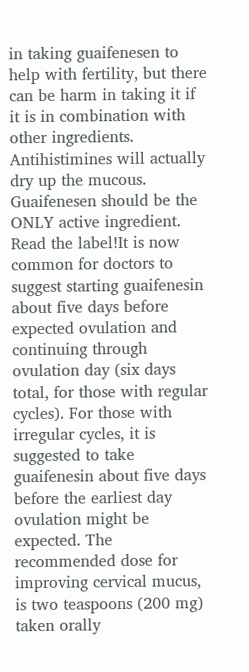in taking guaifenesen to help with fertility, but there can be harm in taking it if it is in combination with other ingredients. Antihistimines will actually dry up the mucous. Guaifenesen should be the ONLY active ingredient. Read the label!It is now common for doctors to suggest starting guaifenesin about five days before expected ovulation and continuing through ovulation day (six days total, for those with regular cycles). For those with irregular cycles, it is suggested to take guaifenesin about five days before the earliest day ovulation might be expected. The recommended dose for improving cervical mucus, is two teaspoons (200 mg) taken orally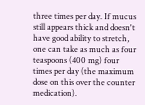three times per day. If mucus still appears thick and doesn't have good ability to stretch, one can take as much as four teaspoons (400 mg) four times per day (the maximum dose on this over the counter medication).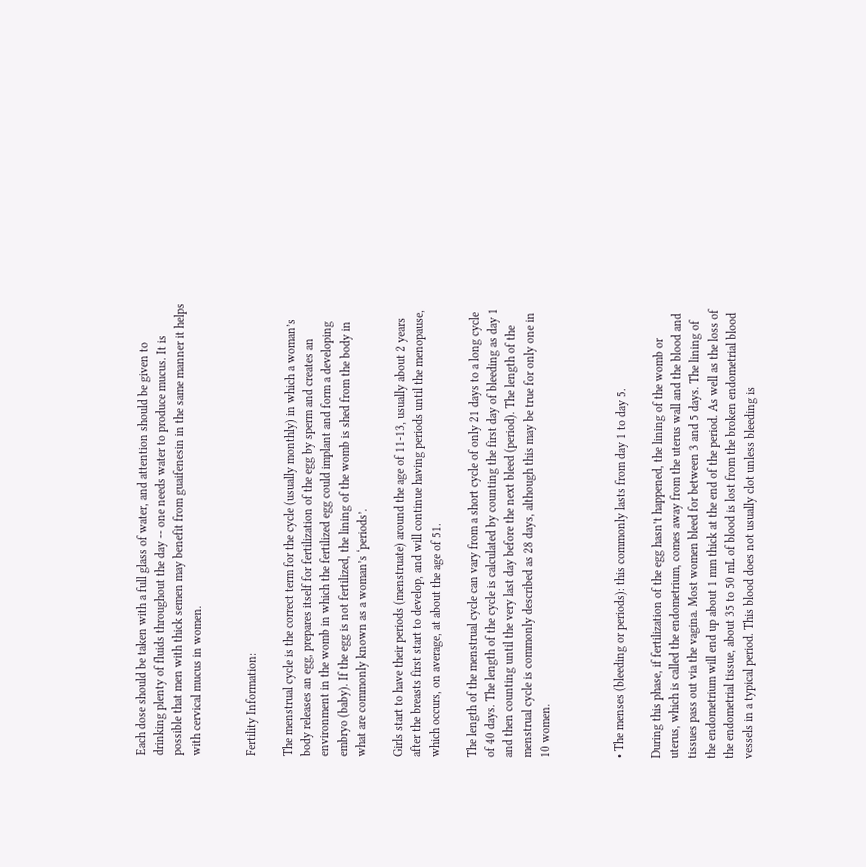Each dose should be taken with a full glass of water, and attention should be given to drinking plenty of fluids throughout the day -- one needs water to produce mucus. It is possible that men with thick semen may benefit from guaifenesin in the same manner it helps with cervical mucus in women.


Fertility Information:

The menstrual cycle is the correct term for the cycle (usually monthly) in which a woman’s body releases an egg, prepares itself for fertilization of the egg by sperm and creates an environment in the womb in which the fertilized egg could implant and form a developing embryo (baby). If the egg is not fertilized, the lining of the womb is shed from the body in what are commonly known as a woman’s ‘periods’.

Girls start to have their periods (menstruate) around the age of 11-13, usually about 2 years after the breasts first start to develop, and will continue having periods until the menopause, which occurs, on average, at about the age of 51.

The length of the menstrual cycle can vary from a short cycle of only 21 days to a long cycle of 40 days. The length of the cycle is calculated by counting the first day of bleeding as day 1 and then counting until the very last day before the next bleed (period). The length of the menstrual cycle is commonly described as 28 days, although this may be true for only one in 10 women.



• The menses (bleeding or periods): this commonly lasts from day 1 to day 5.

During this phase, if fertilization of the egg hasn’t happened, the lining of the womb or uterus, which is called the endometrium, comes away from the uterus wall and the blood and tissues pass out via the vagina. Most women bleed for between 3 and 5 days. The lining of the endometrium will end up about 1 mm thick at the end of the period. As well as the loss of the endometrial tissue, about 35 to 50 mL of blood is lost from the broken endometrial blood vessels in a typical period. This blood does not usually clot unless bleeding is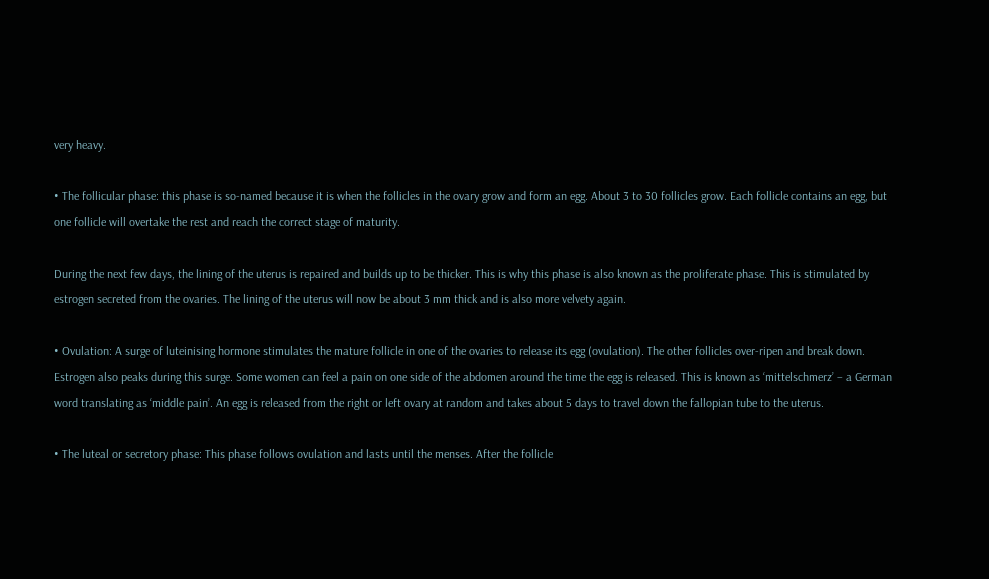very heavy.

• The follicular phase: this phase is so-named because it is when the follicles in the ovary grow and form an egg. About 3 to 30 follicles grow. Each follicle contains an egg, but one follicle will overtake the rest and reach the correct stage of maturity.

During the next few days, the lining of the uterus is repaired and builds up to be thicker. This is why this phase is also known as the proliferate phase. This is stimulated by estrogen secreted from the ovaries. The lining of the uterus will now be about 3 mm thick and is also more velvety again.

• Ovulation: A surge of luteinising hormone stimulates the mature follicle in one of the ovaries to release its egg (ovulation). The other follicles over-ripen and break down. Estrogen also peaks during this surge. Some women can feel a pain on one side of the abdomen around the time the egg is released. This is known as ‘mittelschmerz’ – a German word translating as ‘middle pain’. An egg is released from the right or left ovary at random and takes about 5 days to travel down the fallopian tube to the uterus.

• The luteal or secretory phase: This phase follows ovulation and lasts until the menses. After the follicle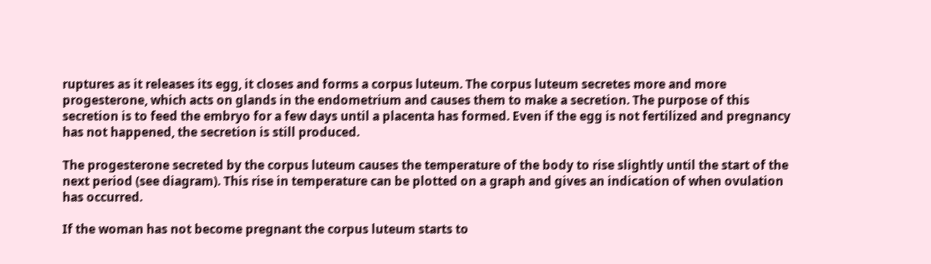ruptures as it releases its egg, it closes and forms a corpus luteum. The corpus luteum secretes more and more progesterone, which acts on glands in the endometrium and causes them to make a secretion. The purpose of this secretion is to feed the embryo for a few days until a placenta has formed. Even if the egg is not fertilized and pregnancy has not happened, the secretion is still produced.

The progesterone secreted by the corpus luteum causes the temperature of the body to rise slightly until the start of the next period (see diagram). This rise in temperature can be plotted on a graph and gives an indication of when ovulation has occurred.

If the woman has not become pregnant the corpus luteum starts to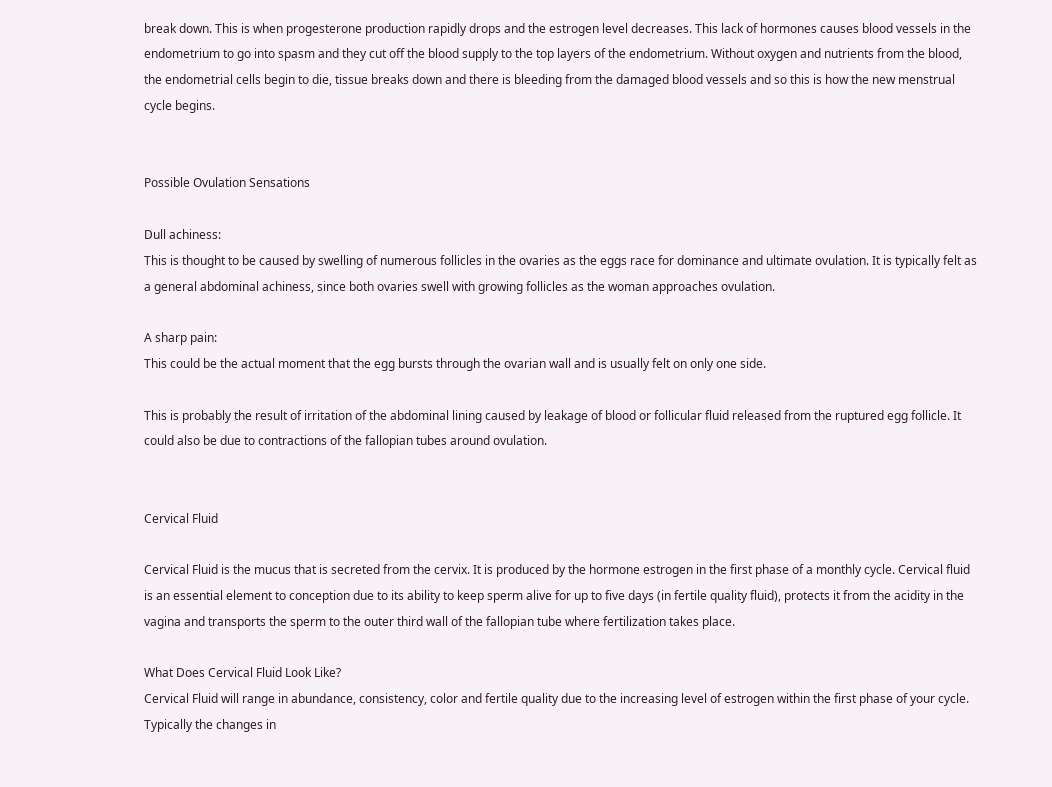break down. This is when progesterone production rapidly drops and the estrogen level decreases. This lack of hormones causes blood vessels in the endometrium to go into spasm and they cut off the blood supply to the top layers of the endometrium. Without oxygen and nutrients from the blood, the endometrial cells begin to die, tissue breaks down and there is bleeding from the damaged blood vessels and so this is how the new menstrual cycle begins.


Possible Ovulation Sensations

Dull achiness:
This is thought to be caused by swelling of numerous follicles in the ovaries as the eggs race for dominance and ultimate ovulation. It is typically felt as a general abdominal achiness, since both ovaries swell with growing follicles as the woman approaches ovulation.

A sharp pain:
This could be the actual moment that the egg bursts through the ovarian wall and is usually felt on only one side.

This is probably the result of irritation of the abdominal lining caused by leakage of blood or follicular fluid released from the ruptured egg follicle. It could also be due to contractions of the fallopian tubes around ovulation.


Cervical Fluid

Cervical Fluid is the mucus that is secreted from the cervix. It is produced by the hormone estrogen in the first phase of a monthly cycle. Cervical fluid is an essential element to conception due to its ability to keep sperm alive for up to five days (in fertile quality fluid), protects it from the acidity in the vagina and transports the sperm to the outer third wall of the fallopian tube where fertilization takes place.

What Does Cervical Fluid Look Like?
Cervical Fluid will range in abundance, consistency, color and fertile quality due to the increasing level of estrogen within the first phase of your cycle. Typically the changes in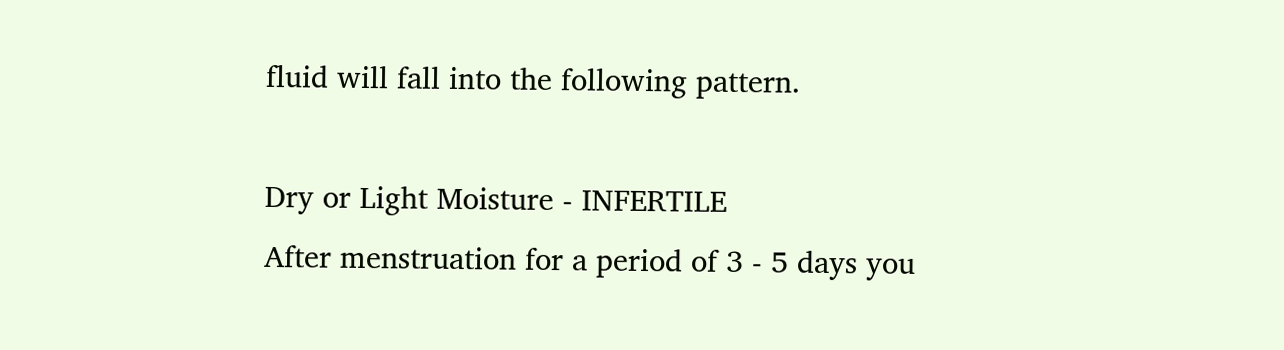fluid will fall into the following pattern.

Dry or Light Moisture - INFERTILE
After menstruation for a period of 3 - 5 days you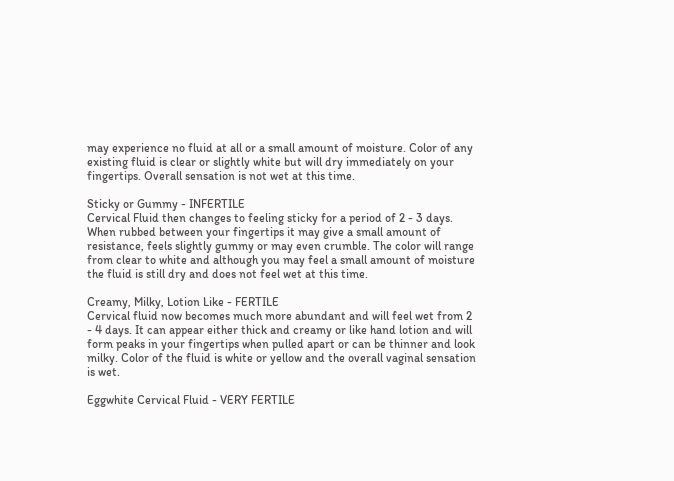may experience no fluid at all or a small amount of moisture. Color of any existing fluid is clear or slightly white but will dry immediately on your fingertips. Overall sensation is not wet at this time.

Sticky or Gummy - INFERTILE
Cervical Fluid then changes to feeling sticky for a period of 2 - 3 days. When rubbed between your fingertips it may give a small amount of resistance, feels slightly gummy or may even crumble. The color will range from clear to white and although you may feel a small amount of moisture the fluid is still dry and does not feel wet at this time.

Creamy, Milky, Lotion Like - FERTILE
Cervical fluid now becomes much more abundant and will feel wet from 2 - 4 days. It can appear either thick and creamy or like hand lotion and will form peaks in your fingertips when pulled apart or can be thinner and look milky. Color of the fluid is white or yellow and the overall vaginal sensation is wet.

Eggwhite Cervical Fluid - VERY FERTILE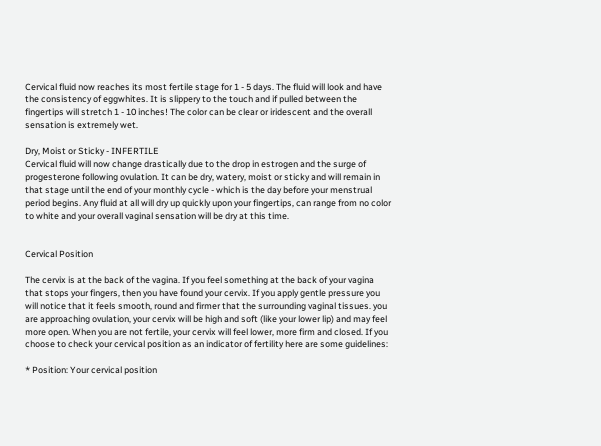Cervical fluid now reaches its most fertile stage for 1 - 5 days. The fluid will look and have the consistency of eggwhites. It is slippery to the touch and if pulled between the fingertips will stretch 1 - 10 inches! The color can be clear or iridescent and the overall sensation is extremely wet.

Dry, Moist or Sticky - INFERTILE
Cervical fluid will now change drastically due to the drop in estrogen and the surge of progesterone following ovulation. It can be dry, watery, moist or sticky and will remain in that stage until the end of your monthly cycle - which is the day before your menstrual period begins. Any fluid at all will dry up quickly upon your fingertips, can range from no color to white and your overall vaginal sensation will be dry at this time.


Cervical Position

The cervix is at the back of the vagina. If you feel something at the back of your vagina that stops your fingers, then you have found your cervix. If you apply gentle pressure you will notice that it feels smooth, round and firmer that the surrounding vaginal tissues. you are approaching ovulation, your cervix will be high and soft (like your lower lip) and may feel more open. When you are not fertile, your cervix will feel lower, more firm and closed. If you choose to check your cervical position as an indicator of fertility here are some guidelines:

* Position: Your cervical position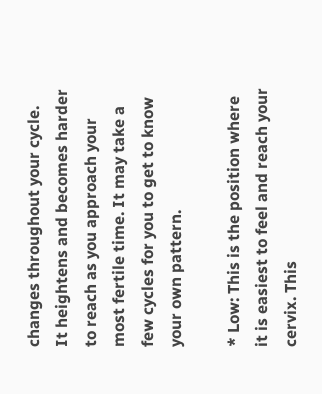changes throughout your cycle. It heightens and becomes harder to reach as you approach your most fertile time. It may take a few cycles for you to get to know your own pattern.

* Low: This is the position where it is easiest to feel and reach your cervix. This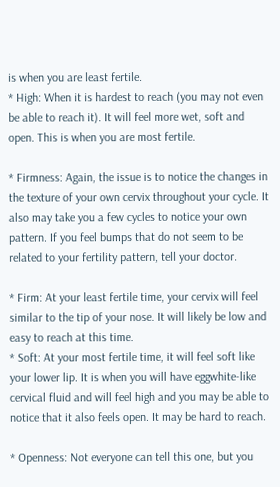is when you are least fertile.
* High: When it is hardest to reach (you may not even be able to reach it). It will feel more wet, soft and open. This is when you are most fertile.

* Firmness: Again, the issue is to notice the changes in the texture of your own cervix throughout your cycle. It also may take you a few cycles to notice your own pattern. If you feel bumps that do not seem to be related to your fertility pattern, tell your doctor.

* Firm: At your least fertile time, your cervix will feel similar to the tip of your nose. It will likely be low and easy to reach at this time.
* Soft: At your most fertile time, it will feel soft like your lower lip. It is when you will have eggwhite-like cervical fluid and will feel high and you may be able to notice that it also feels open. It may be hard to reach.

* Openness: Not everyone can tell this one, but you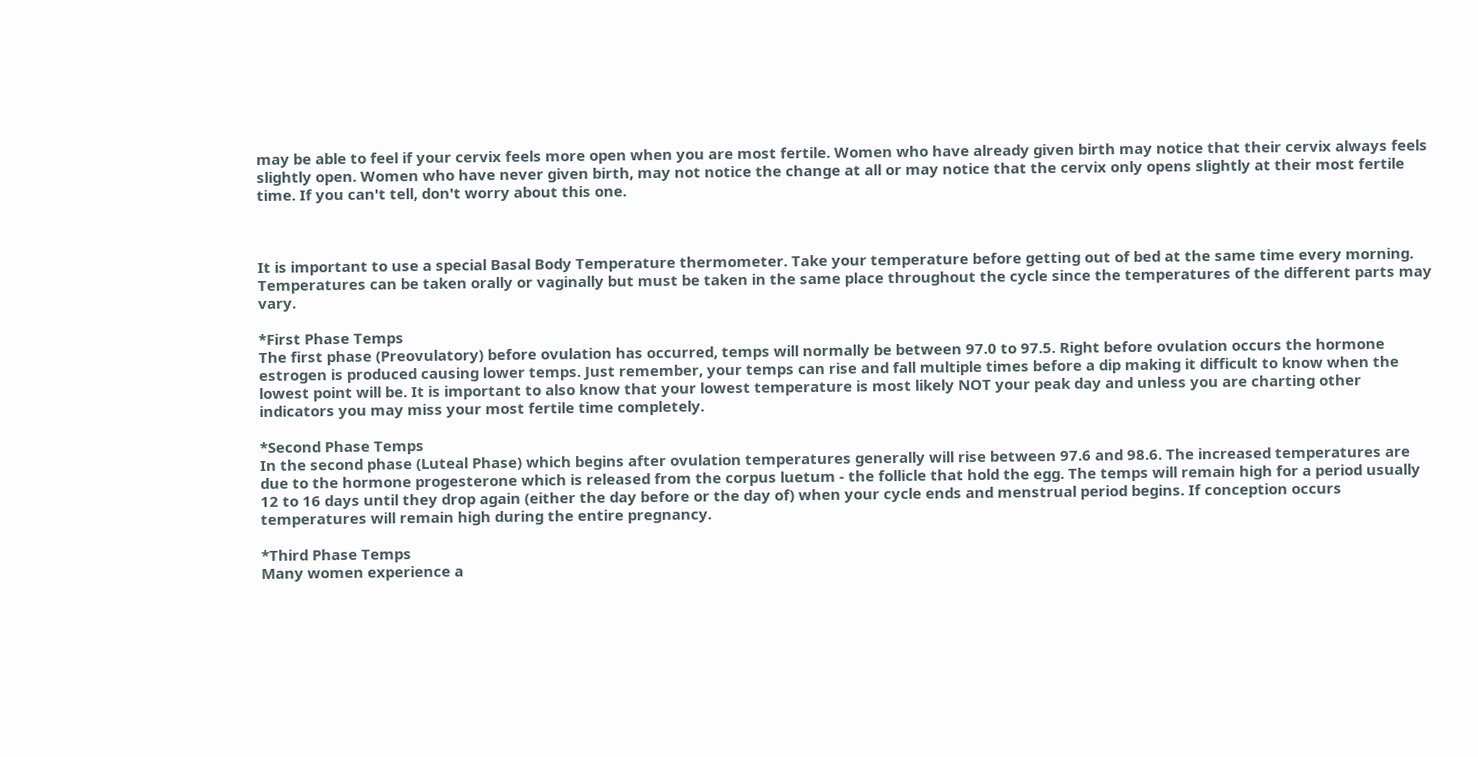may be able to feel if your cervix feels more open when you are most fertile. Women who have already given birth may notice that their cervix always feels slightly open. Women who have never given birth, may not notice the change at all or may notice that the cervix only opens slightly at their most fertile time. If you can't tell, don't worry about this one.



It is important to use a special Basal Body Temperature thermometer. Take your temperature before getting out of bed at the same time every morning. Temperatures can be taken orally or vaginally but must be taken in the same place throughout the cycle since the temperatures of the different parts may vary.

*First Phase Temps
The first phase (Preovulatory) before ovulation has occurred, temps will normally be between 97.0 to 97.5. Right before ovulation occurs the hormone estrogen is produced causing lower temps. Just remember, your temps can rise and fall multiple times before a dip making it difficult to know when the lowest point will be. It is important to also know that your lowest temperature is most likely NOT your peak day and unless you are charting other indicators you may miss your most fertile time completely.

*Second Phase Temps
In the second phase (Luteal Phase) which begins after ovulation temperatures generally will rise between 97.6 and 98.6. The increased temperatures are due to the hormone progesterone which is released from the corpus luetum - the follicle that hold the egg. The temps will remain high for a period usually 12 to 16 days until they drop again (either the day before or the day of) when your cycle ends and menstrual period begins. If conception occurs temperatures will remain high during the entire pregnancy.

*Third Phase Temps
Many women experience a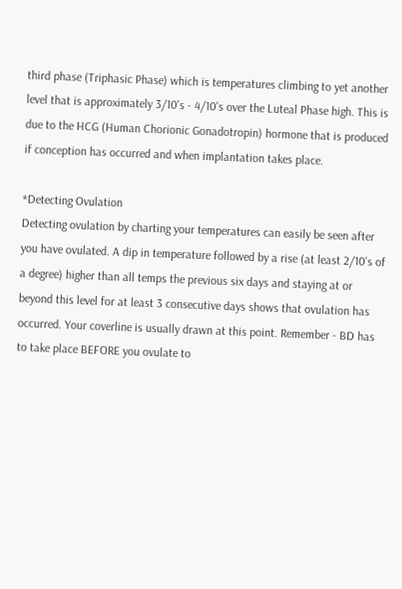third phase (Triphasic Phase) which is temperatures climbing to yet another level that is approximately 3/10's - 4/10's over the Luteal Phase high. This is due to the HCG (Human Chorionic Gonadotropin) hormone that is produced if conception has occurred and when implantation takes place.

*Detecting Ovulation
Detecting ovulation by charting your temperatures can easily be seen after you have ovulated. A dip in temperature followed by a rise (at least 2/10's of a degree) higher than all temps the previous six days and staying at or beyond this level for at least 3 consecutive days shows that ovulation has occurred. Your coverline is usually drawn at this point. Remember - BD has to take place BEFORE you ovulate to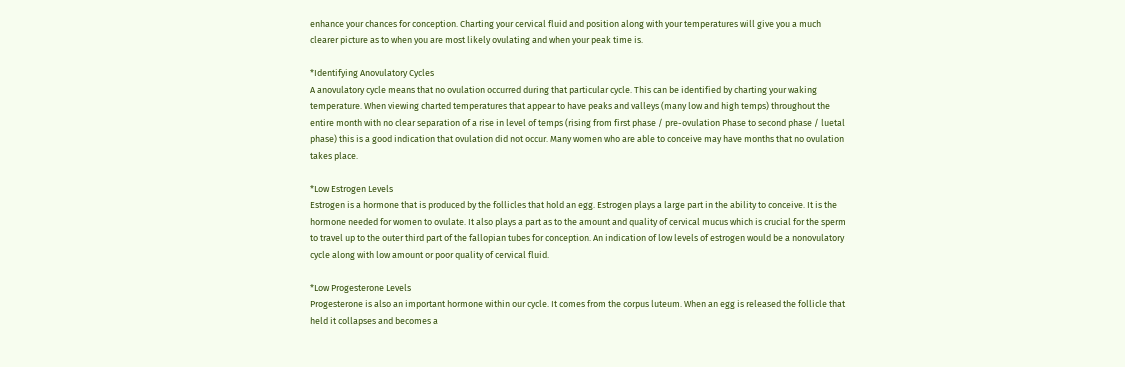enhance your chances for conception. Charting your cervical fluid and position along with your temperatures will give you a much clearer picture as to when you are most likely ovulating and when your peak time is.

*Identifying Anovulatory Cycles
A anovulatory cycle means that no ovulation occurred during that particular cycle. This can be identified by charting your waking temperature. When viewing charted temperatures that appear to have peaks and valleys (many low and high temps) throughout the entire month with no clear separation of a rise in level of temps (rising from first phase / pre-ovulation Phase to second phase / luetal phase) this is a good indication that ovulation did not occur. Many women who are able to conceive may have months that no ovulation takes place.

*Low Estrogen Levels
Estrogen is a hormone that is produced by the follicles that hold an egg. Estrogen plays a large part in the ability to conceive. It is the hormone needed for women to ovulate. It also plays a part as to the amount and quality of cervical mucus which is crucial for the sperm to travel up to the outer third part of the fallopian tubes for conception. An indication of low levels of estrogen would be a nonovulatory cycle along with low amount or poor quality of cervical fluid.

*Low Progesterone Levels
Progesterone is also an important hormone within our cycle. It comes from the corpus luteum. When an egg is released the follicle that held it collapses and becomes a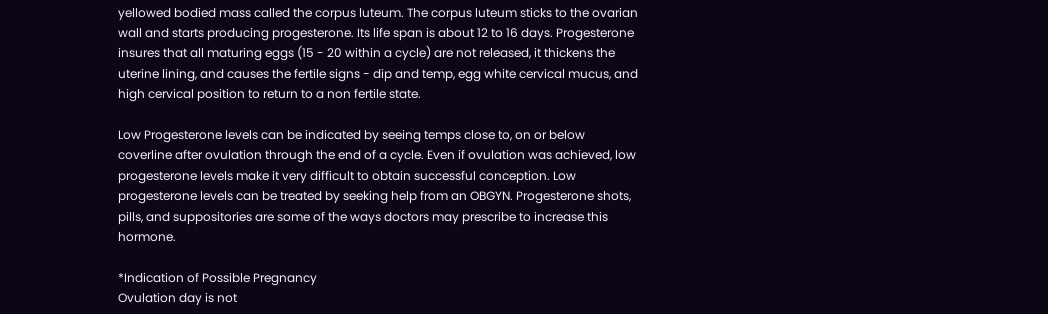yellowed bodied mass called the corpus luteum. The corpus luteum sticks to the ovarian wall and starts producing progesterone. Its life span is about 12 to 16 days. Progesterone insures that all maturing eggs (15 - 20 within a cycle) are not released, it thickens the uterine lining, and causes the fertile signs - dip and temp, egg white cervical mucus, and high cervical position to return to a non fertile state.

Low Progesterone levels can be indicated by seeing temps close to, on or below coverline after ovulation through the end of a cycle. Even if ovulation was achieved, low progesterone levels make it very difficult to obtain successful conception. Low progesterone levels can be treated by seeking help from an OBGYN. Progesterone shots, pills, and suppositories are some of the ways doctors may prescribe to increase this hormone.

*Indication of Possible Pregnancy
Ovulation day is not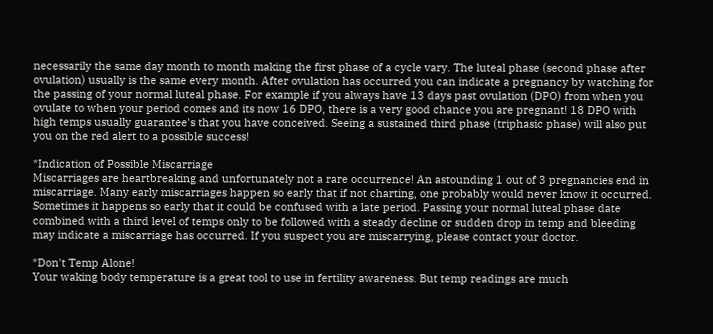necessarily the same day month to month making the first phase of a cycle vary. The luteal phase (second phase after ovulation) usually is the same every month. After ovulation has occurred you can indicate a pregnancy by watching for the passing of your normal luteal phase. For example if you always have 13 days past ovulation (DPO) from when you ovulate to when your period comes and its now 16 DPO, there is a very good chance you are pregnant! 18 DPO with high temps usually guarantee's that you have conceived. Seeing a sustained third phase (triphasic phase) will also put you on the red alert to a possible success!

*Indication of Possible Miscarriage
Miscarriages are heartbreaking and unfortunately not a rare occurrence! An astounding 1 out of 3 pregnancies end in miscarriage. Many early miscarriages happen so early that if not charting, one probably would never know it occurred. Sometimes it happens so early that it could be confused with a late period. Passing your normal luteal phase date combined with a third level of temps only to be followed with a steady decline or sudden drop in temp and bleeding may indicate a miscarriage has occurred. If you suspect you are miscarrying, please contact your doctor.

*Don't Temp Alone!
Your waking body temperature is a great tool to use in fertility awareness. But temp readings are much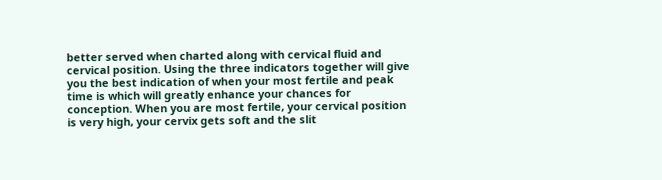better served when charted along with cervical fluid and cervical position. Using the three indicators together will give you the best indication of when your most fertile and peak time is which will greatly enhance your chances for conception. When you are most fertile, your cervical position is very high, your cervix gets soft and the slit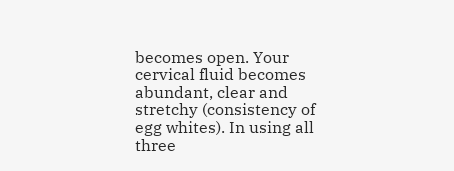becomes open. Your cervical fluid becomes abundant, clear and stretchy (consistency of egg whites). In using all three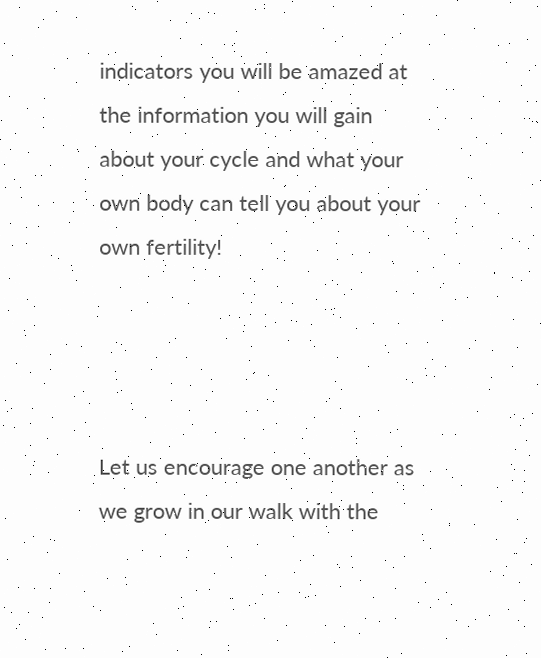indicators you will be amazed at the information you will gain about your cycle and what your own body can tell you about your own fertility!




Let us encourage one another as we grow in our walk with the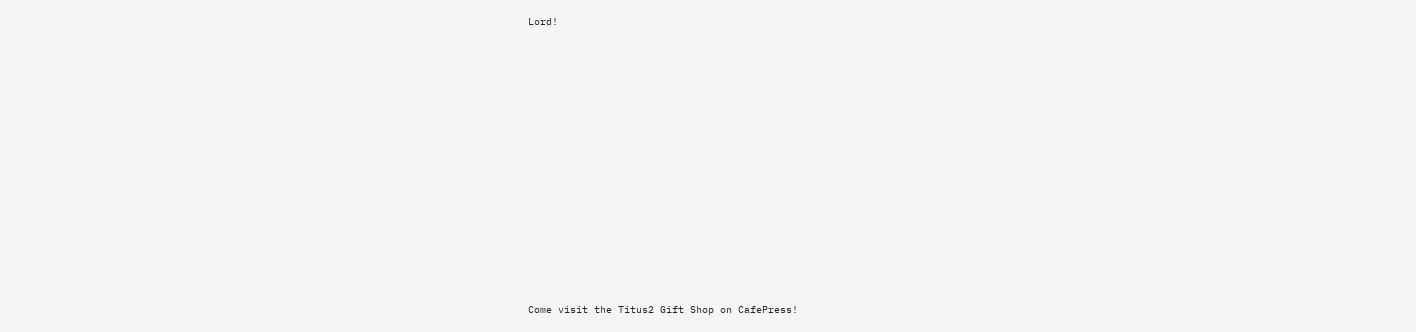Lord!

















Come visit the Titus2 Gift Shop on CafePress!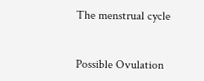The menstrual cycle


Possible Ovulation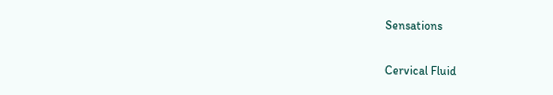Sensations

Cervical Fluid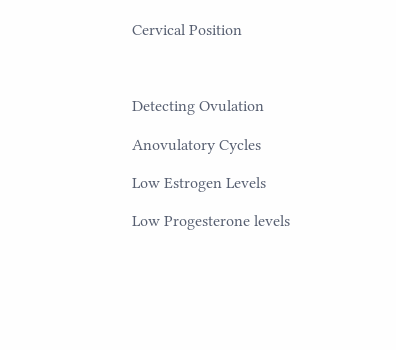Cervical Position



Detecting Ovulation

Anovulatory Cycles

Low Estrogen Levels

Low Progesterone levels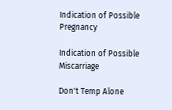Indication of Possible Pregnancy

Indication of Possible Miscarriage

Don't Temp Alone